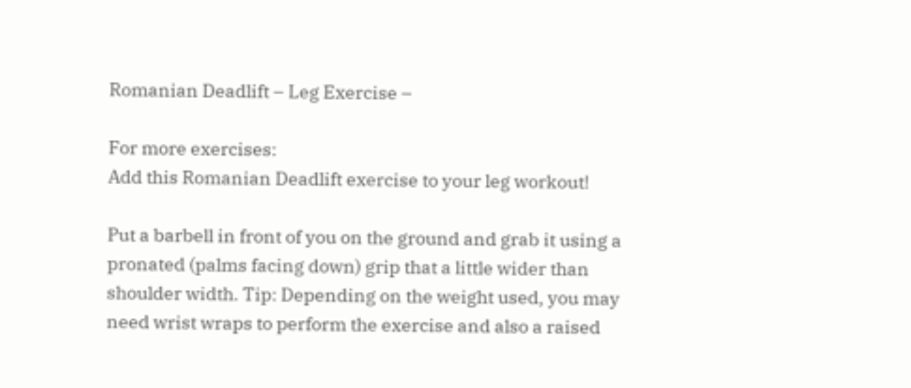Romanian Deadlift – Leg Exercise –

For more exercises:
Add this Romanian Deadlift exercise to your leg workout!

Put a barbell in front of you on the ground and grab it using a pronated (palms facing down) grip that a little wider than shoulder width. Tip: Depending on the weight used, you may need wrist wraps to perform the exercise and also a raised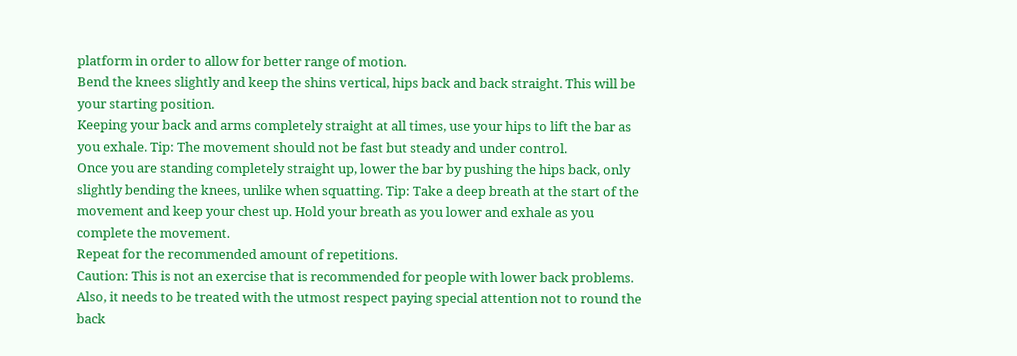platform in order to allow for better range of motion.
Bend the knees slightly and keep the shins vertical, hips back and back straight. This will be your starting position.
Keeping your back and arms completely straight at all times, use your hips to lift the bar as you exhale. Tip: The movement should not be fast but steady and under control.
Once you are standing completely straight up, lower the bar by pushing the hips back, only slightly bending the knees, unlike when squatting. Tip: Take a deep breath at the start of the movement and keep your chest up. Hold your breath as you lower and exhale as you complete the movement.
Repeat for the recommended amount of repetitions.
Caution: This is not an exercise that is recommended for people with lower back problems. Also, it needs to be treated with the utmost respect paying special attention not to round the back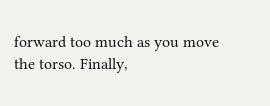forward too much as you move the torso. Finally,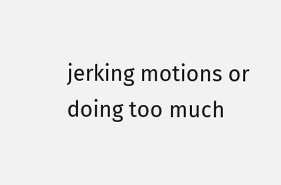jerking motions or doing too much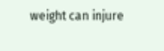weight can injure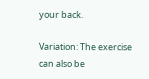your back.

Variation: The exercise can also be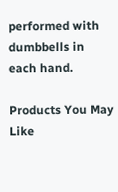performed with dumbbells in each hand.

Products You May Like